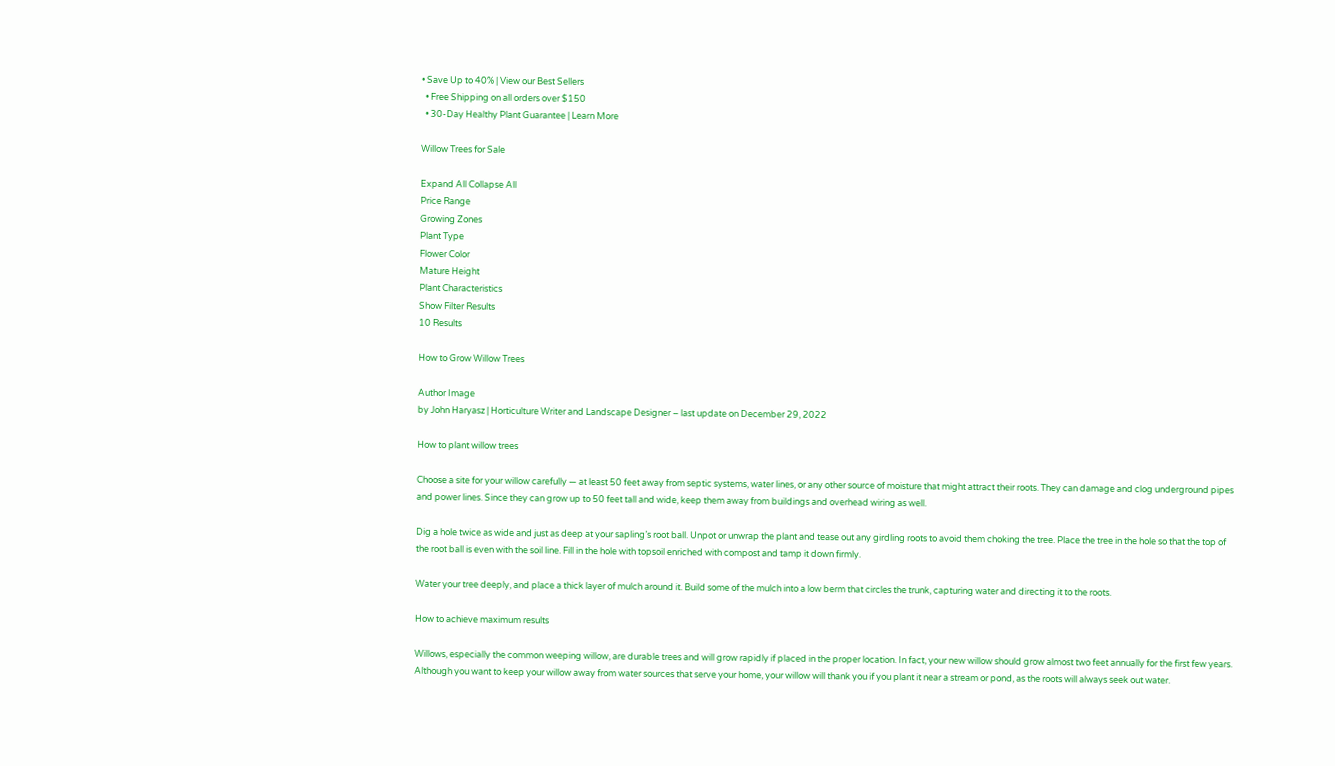• Save Up to 40% | View our Best Sellers
  • Free Shipping on all orders over $150
  • 30-Day Healthy Plant Guarantee | Learn More

Willow Trees for Sale

Expand All Collapse All
Price Range
Growing Zones
Plant Type
Flower Color
Mature Height
Plant Characteristics
Show Filter Results
10 Results

How to Grow Willow Trees

Author Image
by John Haryasz | Horticulture Writer and Landscape Designer – last update on December 29, 2022

How to plant willow trees

Choose a site for your willow carefully — at least 50 feet away from septic systems, water lines, or any other source of moisture that might attract their roots. They can damage and clog underground pipes and power lines. Since they can grow up to 50 feet tall and wide, keep them away from buildings and overhead wiring as well.

Dig a hole twice as wide and just as deep at your sapling’s root ball. Unpot or unwrap the plant and tease out any girdling roots to avoid them choking the tree. Place the tree in the hole so that the top of the root ball is even with the soil line. Fill in the hole with topsoil enriched with compost and tamp it down firmly.

Water your tree deeply, and place a thick layer of mulch around it. Build some of the mulch into a low berm that circles the trunk, capturing water and directing it to the roots.

How to achieve maximum results

Willows, especially the common weeping willow, are durable trees and will grow rapidly if placed in the proper location. In fact, your new willow should grow almost two feet annually for the first few years. Although you want to keep your willow away from water sources that serve your home, your willow will thank you if you plant it near a stream or pond, as the roots will always seek out water.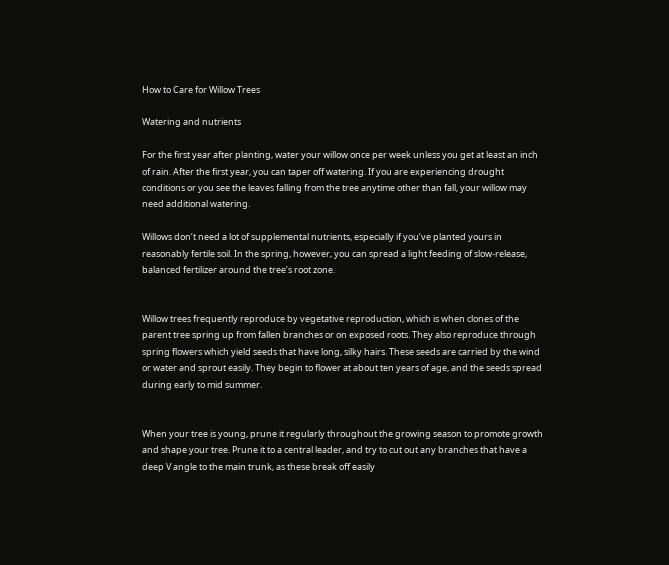How to Care for Willow Trees

Watering and nutrients

For the first year after planting, water your willow once per week unless you get at least an inch of rain. After the first year, you can taper off watering. If you are experiencing drought conditions or you see the leaves falling from the tree anytime other than fall, your willow may need additional watering.

Willows don’t need a lot of supplemental nutrients, especially if you’ve planted yours in reasonably fertile soil. In the spring, however, you can spread a light feeding of slow-release, balanced fertilizer around the tree’s root zone.


Willow trees frequently reproduce by vegetative reproduction, which is when clones of the parent tree spring up from fallen branches or on exposed roots. They also reproduce through spring flowers which yield seeds that have long, silky hairs. These seeds are carried by the wind or water and sprout easily. They begin to flower at about ten years of age, and the seeds spread during early to mid summer.


When your tree is young, prune it regularly throughout the growing season to promote growth and shape your tree. Prune it to a central leader, and try to cut out any branches that have a deep V angle to the main trunk, as these break off easily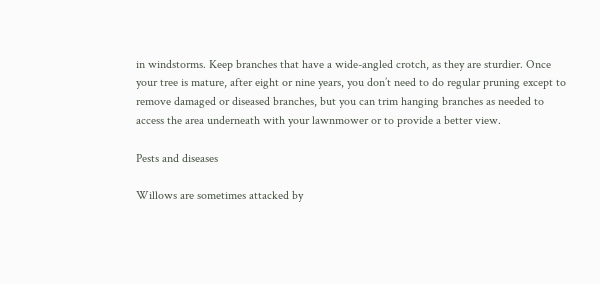in windstorms. Keep branches that have a wide-angled crotch, as they are sturdier. Once your tree is mature, after eight or nine years, you don’t need to do regular pruning except to remove damaged or diseased branches, but you can trim hanging branches as needed to access the area underneath with your lawnmower or to provide a better view.

Pests and diseases

Willows are sometimes attacked by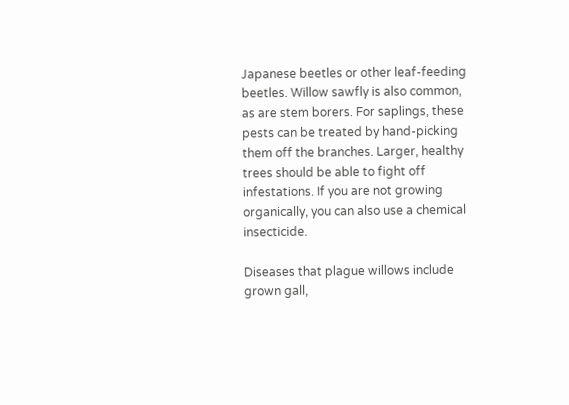Japanese beetles or other leaf-feeding beetles. Willow sawfly is also common, as are stem borers. For saplings, these pests can be treated by hand-picking them off the branches. Larger, healthy trees should be able to fight off infestations. If you are not growing organically, you can also use a chemical insecticide.

Diseases that plague willows include grown gall,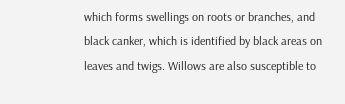which forms swellings on roots or branches, and black canker, which is identified by black areas on leaves and twigs. Willows are also susceptible to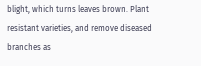blight, which turns leaves brown. Plant resistant varieties, and remove diseased branches as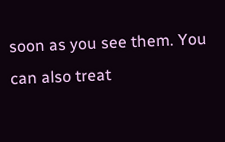soon as you see them. You can also treat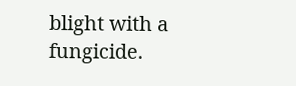blight with a fungicide.